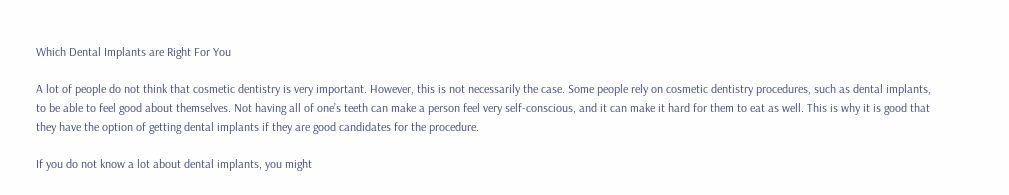Which Dental Implants are Right For You

A lot of people do not think that cosmetic dentistry is very important. However, this is not necessarily the case. Some people rely on cosmetic dentistry procedures, such as dental implants, to be able to feel good about themselves. Not having all of one’s teeth can make a person feel very self-conscious, and it can make it hard for them to eat as well. This is why it is good that they have the option of getting dental implants if they are good candidates for the procedure.

If you do not know a lot about dental implants, you might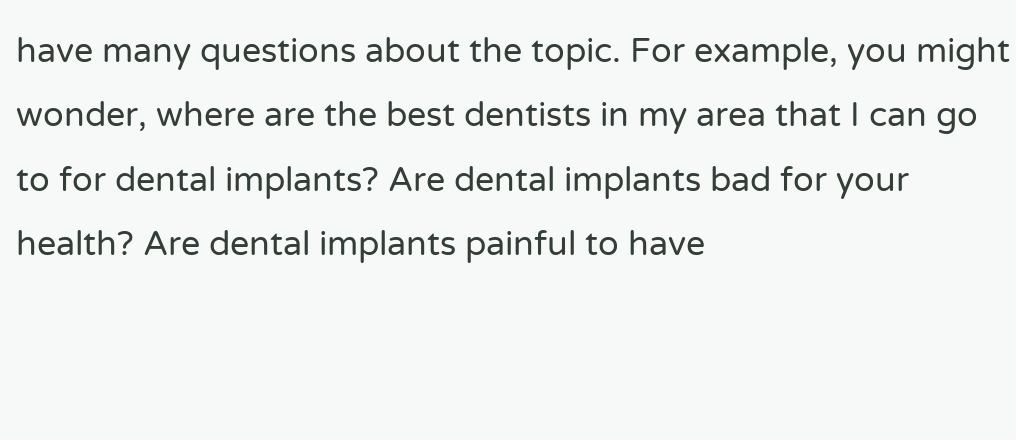have many questions about the topic. For example, you might wonder, where are the best dentists in my area that I can go to for dental implants? Are dental implants bad for your health? Are dental implants painful to have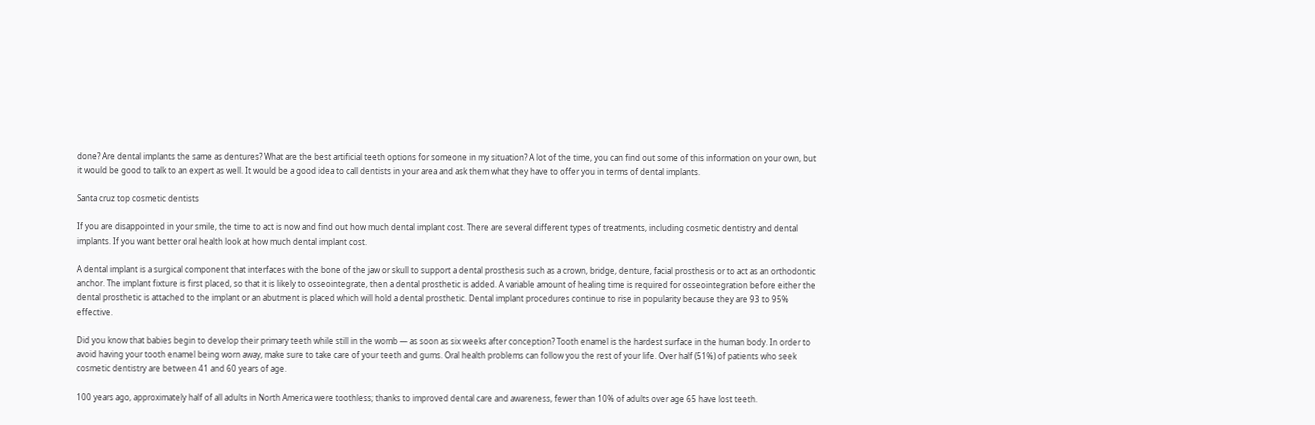done? Are dental implants the same as dentures? What are the best artificial teeth options for someone in my situation? A lot of the time, you can find out some of this information on your own, but it would be good to talk to an expert as well. It would be a good idea to call dentists in your area and ask them what they have to offer you in terms of dental implants.

Santa cruz top cosmetic dentists

If you are disappointed in your smile, the time to act is now and find out how much dental implant cost. There are several different types of treatments, including cosmetic dentistry and dental implants. If you want better oral health look at how much dental implant cost.

A dental implant is a surgical component that interfaces with the bone of the jaw or skull to support a dental prosthesis such as a crown, bridge, denture, facial prosthesis or to act as an orthodontic anchor. The implant fixture is first placed, so that it is likely to osseointegrate, then a dental prosthetic is added. A variable amount of healing time is required for osseointegration before either the dental prosthetic is attached to the implant or an abutment is placed which will hold a dental prosthetic. Dental implant procedures continue to rise in popularity because they are 93 to 95% effective.

Did you know that babies begin to develop their primary teeth while still in the womb — as soon as six weeks after conception? Tooth enamel is the hardest surface in the human body. In order to avoid having your tooth enamel being worn away, make sure to take care of your teeth and gums. Oral health problems can follow you the rest of your life. Over half (51%) of patients who seek cosmetic dentistry are between 41 and 60 years of age.

100 years ago, approximately half of all adults in North America were toothless; thanks to improved dental care and awareness, fewer than 10% of adults over age 65 have lost teeth.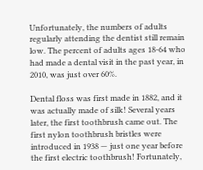Unfortunately, the numbers of adults regularly attending the dentist still remain low. The percent of adults ages 18-64 who had made a dental visit in the past year, in 2010, was just over 60%.

Dental floss was first made in 1882, and it was actually made of silk! Several years later, the first toothbrush came out. The first nylon toothbrush bristles were introduced in 1938 — just one year before the first electric toothbrush! Fortunately,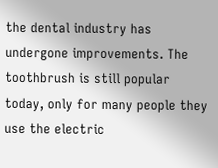the dental industry has undergone improvements. The toothbrush is still popular today, only for many people they use the electric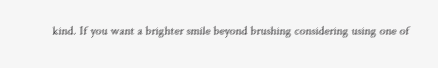kind. If you want a brighter smile beyond brushing considering using one of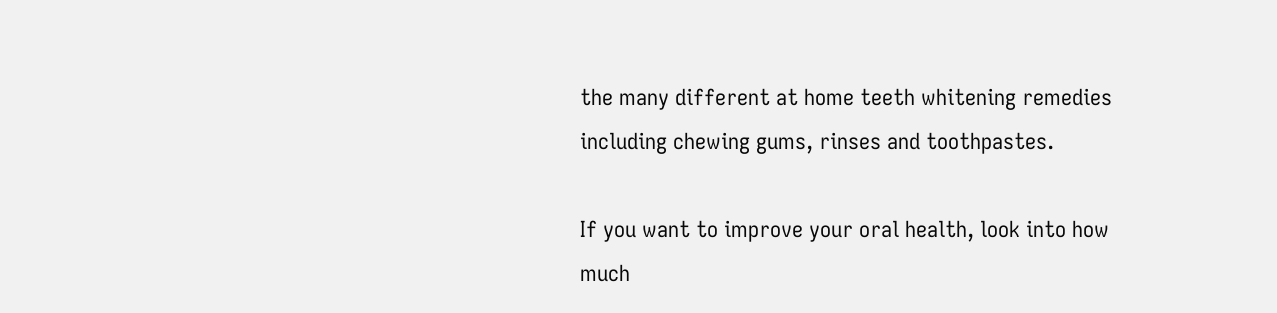the many different at home teeth whitening remedies including chewing gums, rinses and toothpastes.

If you want to improve your oral health, look into how much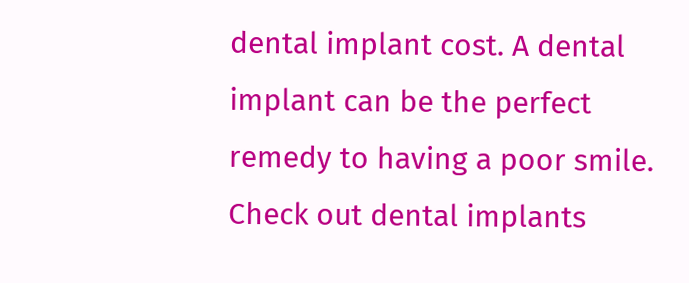dental implant cost. A dental implant can be the perfect remedy to having a poor smile. Check out dental implants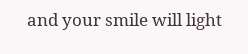and your smile will light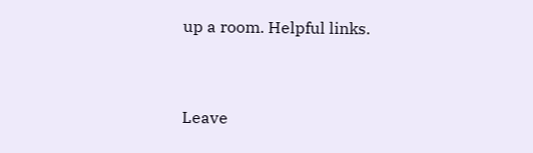up a room. Helpful links.


Leave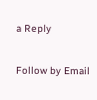a Reply

Follow by Email